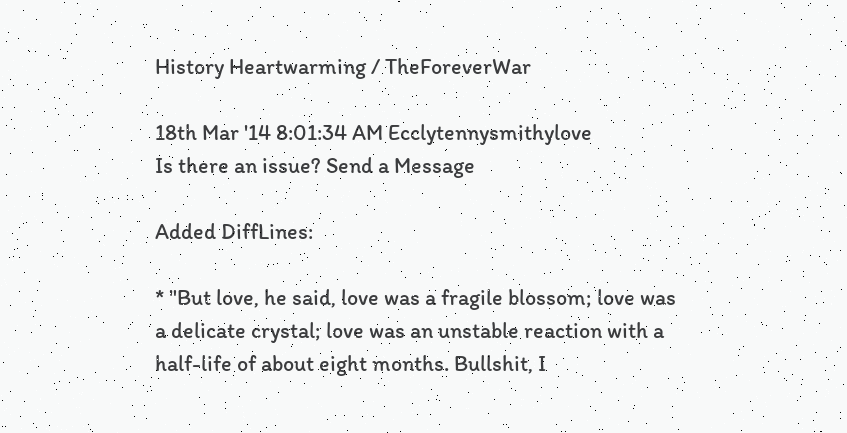History Heartwarming / TheForeverWar

18th Mar '14 8:01:34 AM Ecclytennysmithylove
Is there an issue? Send a Message

Added DiffLines:

* "But love, he said, love was a fragile blossom; love was a delicate crystal; love was an unstable reaction with a half-life of about eight months. Bullshit, I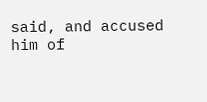said, and accused him of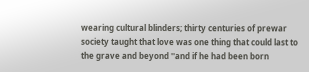wearing cultural blinders; thirty centuries of prewar society taught that love was one thing that could last to the grave and beyond ''and if he had been born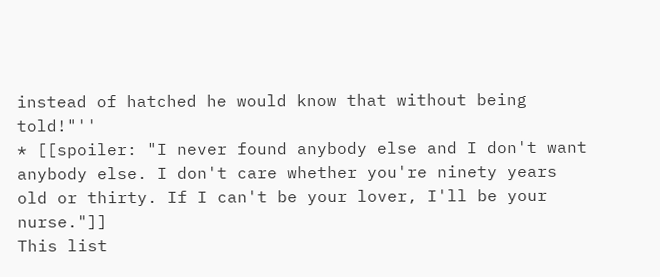instead of hatched he would know that without being told!"''
* [[spoiler: "I never found anybody else and I don't want anybody else. I don't care whether you're ninety years old or thirty. If I can't be your lover, I'll be your nurse."]]
This list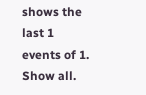shows the last 1 events of 1. Show all.